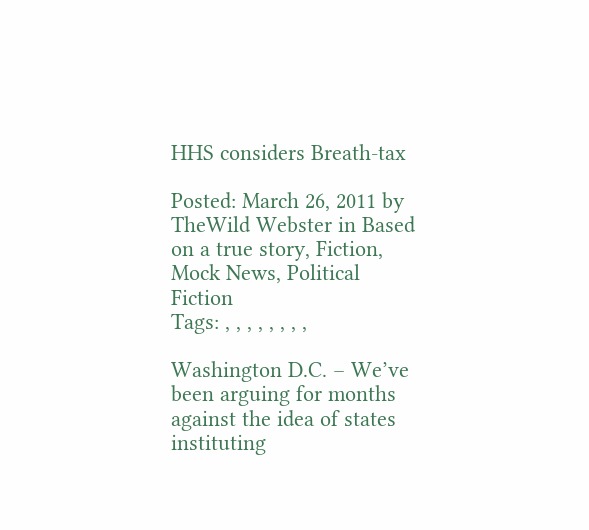HHS considers Breath-tax

Posted: March 26, 2011 by TheWild Webster in Based on a true story, Fiction, Mock News, Political Fiction
Tags: , , , , , , , ,

Washington D.C. – We’ve been arguing for months against the idea of states instituting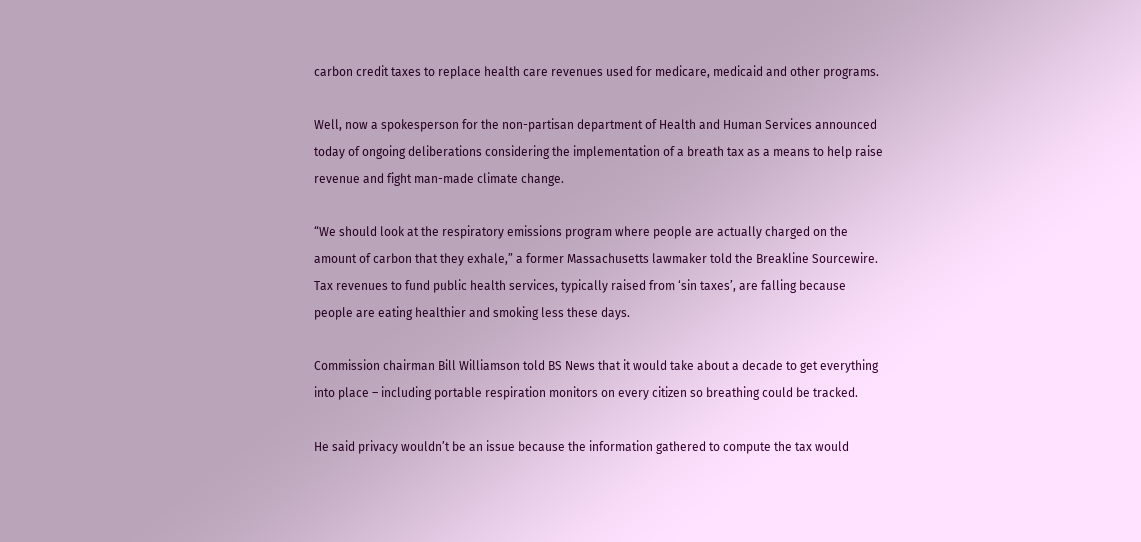carbon credit taxes to replace health care revenues used for medicare, medicaid and other programs.

Well, now a spokesperson for the non-partisan department of Health and Human Services announced today of ongoing deliberations considering the implementation of a breath tax as a means to help raise revenue and fight man-made climate change.

“We should look at the respiratory emissions program where people are actually charged on the amount of carbon that they exhale,” a former Massachusetts lawmaker told the Breakline Sourcewire.  Tax revenues to fund public health services, typically raised from ‘sin taxes’, are falling because people are eating healthier and smoking less these days.

Commission chairman Bill Williamson told BS News that it would take about a decade to get everything into place – including portable respiration monitors on every citizen so breathing could be tracked.

He said privacy wouldn’t be an issue because the information gathered to compute the tax would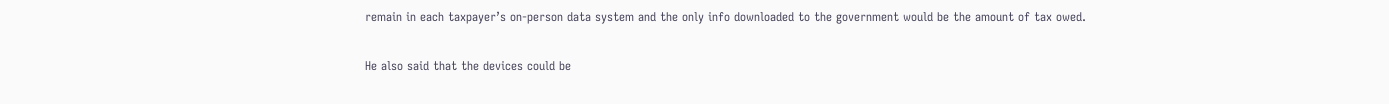remain in each taxpayer’s on-person data system and the only info downloaded to the government would be the amount of tax owed.

He also said that the devices could be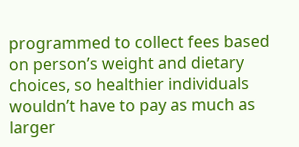programmed to collect fees based on person’s weight and dietary choices, so healthier individuals wouldn’t have to pay as much as larger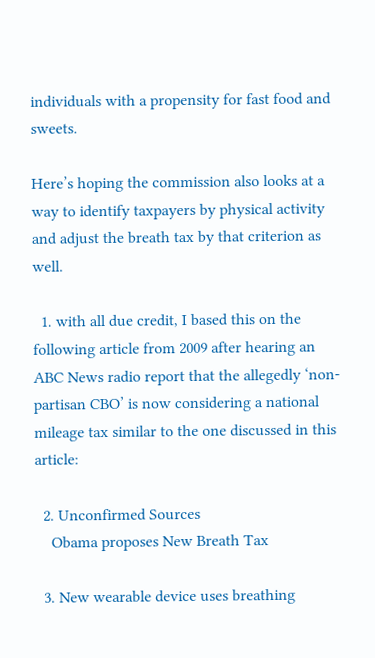individuals with a propensity for fast food and sweets.

Here’s hoping the commission also looks at a way to identify taxpayers by physical activity and adjust the breath tax by that criterion as well.

  1. with all due credit, I based this on the following article from 2009 after hearing an ABC News radio report that the allegedly ‘non-partisan CBO’ is now considering a national mileage tax similar to the one discussed in this article:

  2. Unconfirmed Sources
    Obama proposes New Breath Tax

  3. New wearable device uses breathing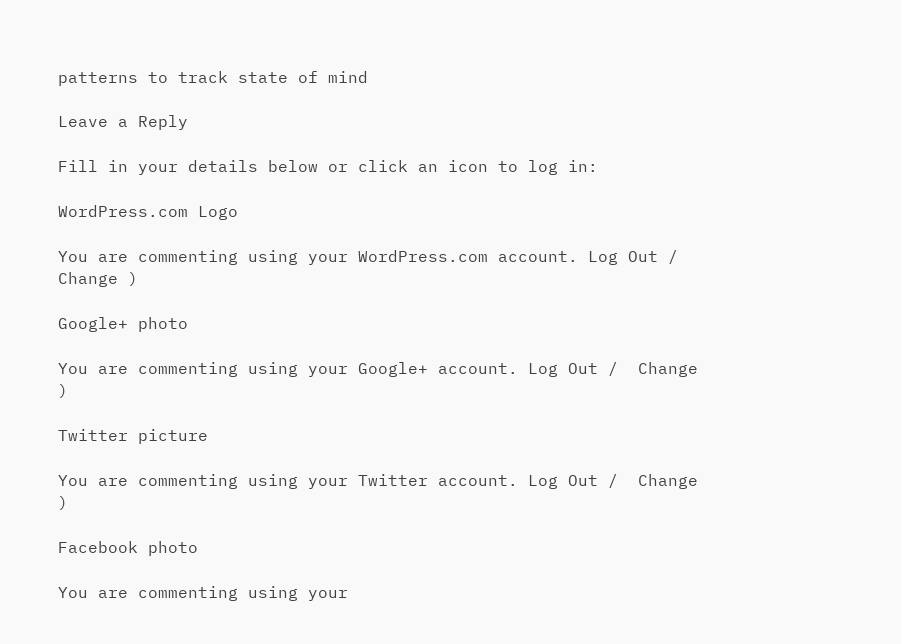patterns to track state of mind

Leave a Reply

Fill in your details below or click an icon to log in:

WordPress.com Logo

You are commenting using your WordPress.com account. Log Out /  Change )

Google+ photo

You are commenting using your Google+ account. Log Out /  Change )

Twitter picture

You are commenting using your Twitter account. Log Out /  Change )

Facebook photo

You are commenting using your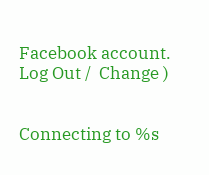Facebook account. Log Out /  Change )


Connecting to %s